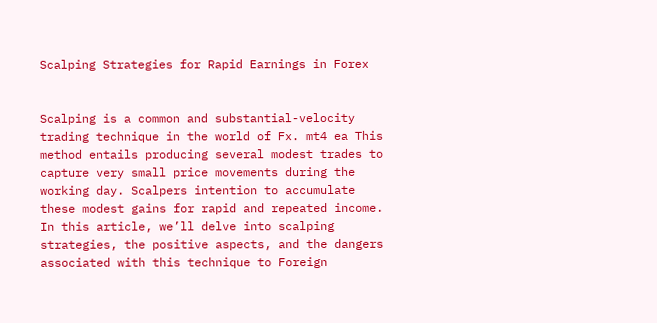Scalping Strategies for Rapid Earnings in Forex


Scalping is a common and substantial-velocity trading technique in the world of Fx. mt4 ea This method entails producing several modest trades to capture very small price movements during the working day. Scalpers intention to accumulate these modest gains for rapid and repeated income. In this article, we’ll delve into scalping strategies, the positive aspects, and the dangers associated with this technique to Foreign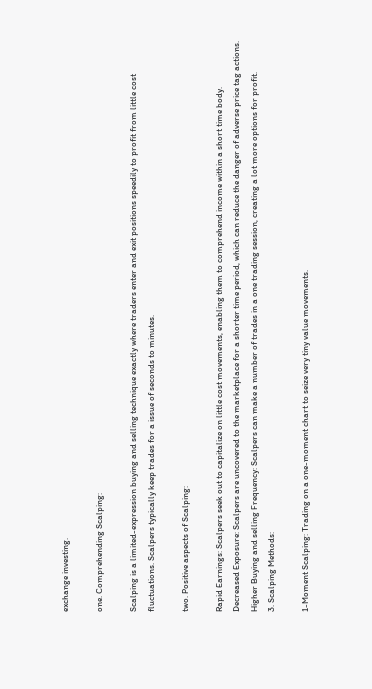exchange investing.

one. Comprehending Scalping:

Scalping is a limited-expression buying and selling technique exactly where traders enter and exit positions speedily to profit from little cost fluctuations. Scalpers typically keep trades for a issue of seconds to minutes.

two. Positive aspects of Scalping:

Rapid Earnings: Scalpers seek out to capitalize on little cost movements, enabling them to comprehend income within a short time body.
Decreased Exposure: Scalpers are uncovered to the marketplace for a shorter time period, which can reduce the danger of adverse price tag actions.
Higher Buying and selling Frequency: Scalpers can make a number of trades in a one trading session, creating a lot more options for profit.
3. Scalping Methods:

1-Moment Scalping: Trading on a one-moment chart to seize very tiny value movements.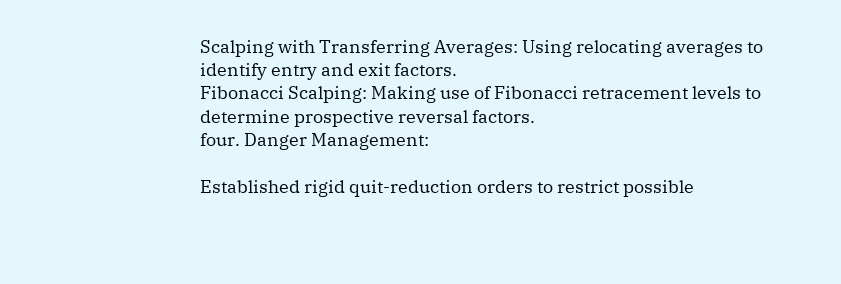Scalping with Transferring Averages: Using relocating averages to identify entry and exit factors.
Fibonacci Scalping: Making use of Fibonacci retracement levels to determine prospective reversal factors.
four. Danger Management:

Established rigid quit-reduction orders to restrict possible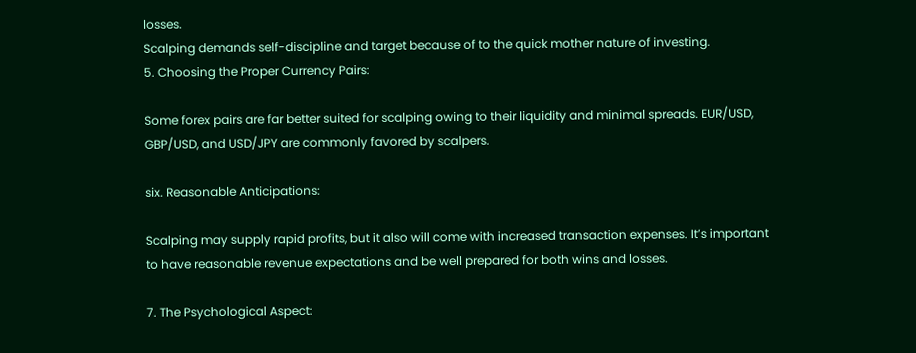losses.
Scalping demands self-discipline and target because of to the quick mother nature of investing.
5. Choosing the Proper Currency Pairs:

Some forex pairs are far better suited for scalping owing to their liquidity and minimal spreads. EUR/USD, GBP/USD, and USD/JPY are commonly favored by scalpers.

six. Reasonable Anticipations:

Scalping may supply rapid profits, but it also will come with increased transaction expenses. It’s important to have reasonable revenue expectations and be well prepared for both wins and losses.

7. The Psychological Aspect: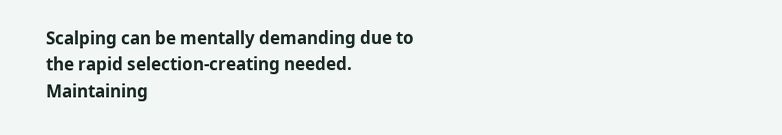Scalping can be mentally demanding due to the rapid selection-creating needed. Maintaining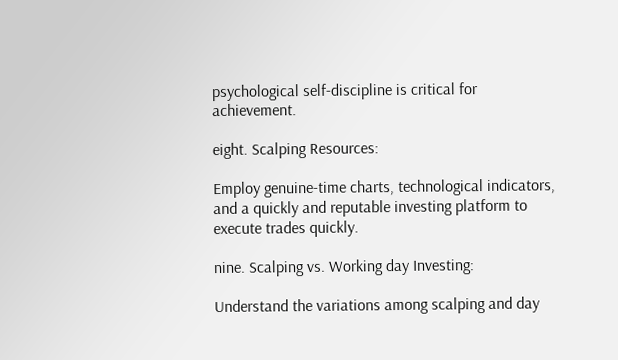psychological self-discipline is critical for achievement.

eight. Scalping Resources:

Employ genuine-time charts, technological indicators, and a quickly and reputable investing platform to execute trades quickly.

nine. Scalping vs. Working day Investing:

Understand the variations among scalping and day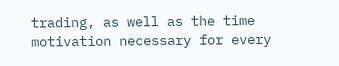trading, as well as the time motivation necessary for every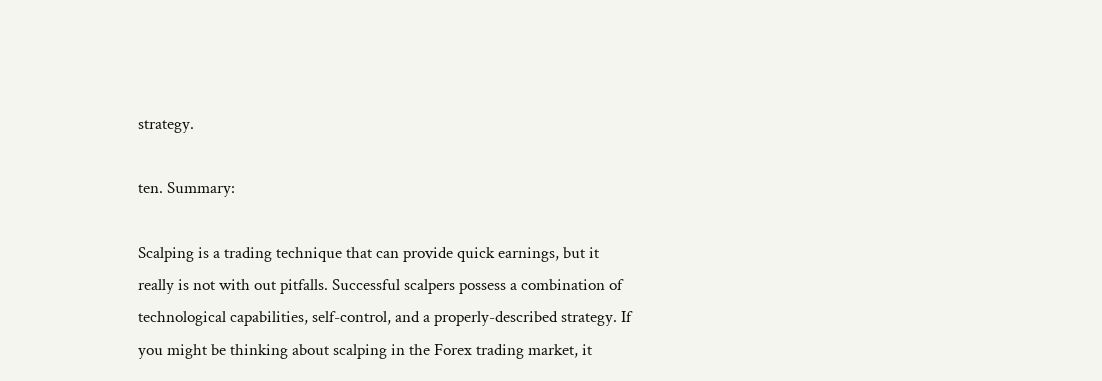strategy.

ten. Summary:

Scalping is a trading technique that can provide quick earnings, but it really is not with out pitfalls. Successful scalpers possess a combination of technological capabilities, self-control, and a properly-described strategy. If you might be thinking about scalping in the Forex trading market, it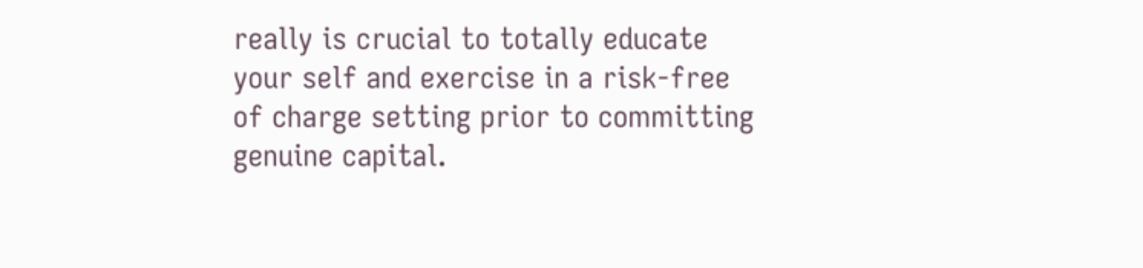really is crucial to totally educate your self and exercise in a risk-free of charge setting prior to committing genuine capital.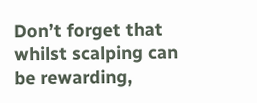Don’t forget that whilst scalping can be rewarding,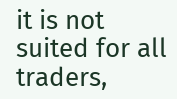it is not suited for all traders,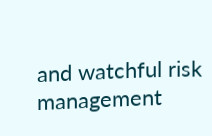and watchful risk management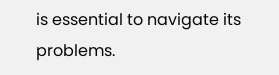is essential to navigate its problems.